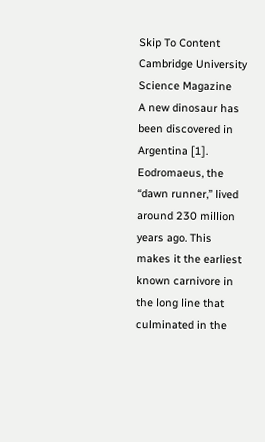Skip To Content
Cambridge University Science Magazine
A new dinosaur has been discovered in Argentina [1]. Eodromaeus, the “dawn runner,” lived around 230 million years ago. This makes it the earliest known carnivore in the long line that culminated in the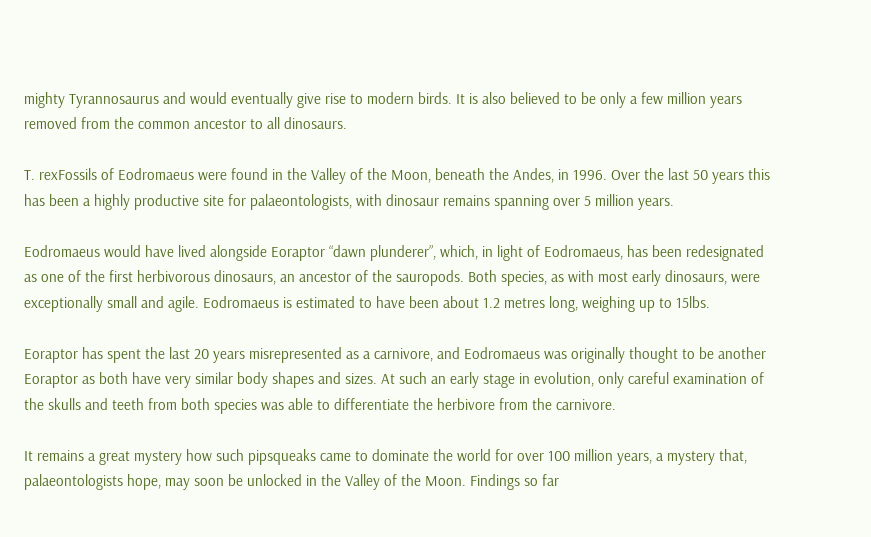mighty Tyrannosaurus and would eventually give rise to modern birds. It is also believed to be only a few million years removed from the common ancestor to all dinosaurs.

T. rexFossils of Eodromaeus were found in the Valley of the Moon, beneath the Andes, in 1996. Over the last 50 years this has been a highly productive site for palaeontologists, with dinosaur remains spanning over 5 million years.

Eodromaeus would have lived alongside Eoraptor “dawn plunderer”, which, in light of Eodromaeus, has been redesignated as one of the first herbivorous dinosaurs, an ancestor of the sauropods. Both species, as with most early dinosaurs, were exceptionally small and agile. Eodromaeus is estimated to have been about 1.2 metres long, weighing up to 15lbs.

Eoraptor has spent the last 20 years misrepresented as a carnivore, and Eodromaeus was originally thought to be another Eoraptor as both have very similar body shapes and sizes. At such an early stage in evolution, only careful examination of the skulls and teeth from both species was able to differentiate the herbivore from the carnivore.

It remains a great mystery how such pipsqueaks came to dominate the world for over 100 million years, a mystery that, palaeontologists hope, may soon be unlocked in the Valley of the Moon. Findings so far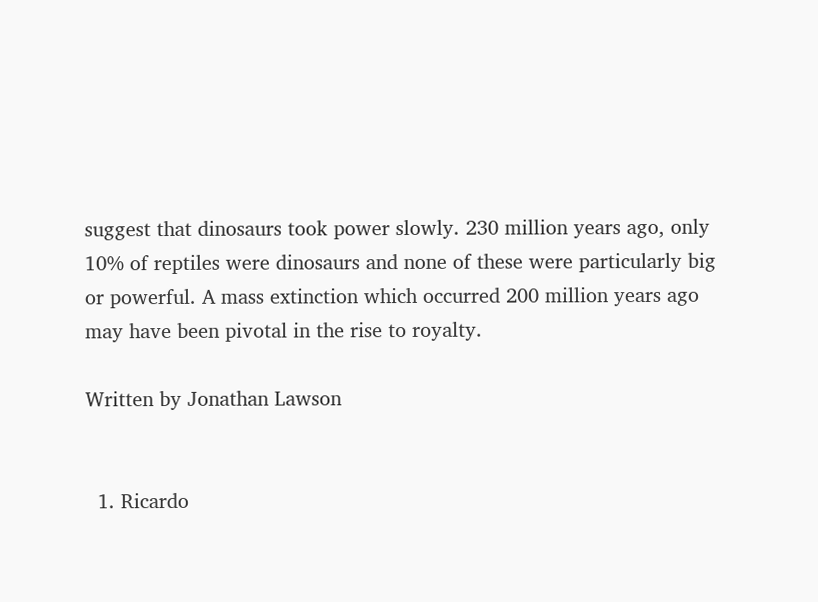suggest that dinosaurs took power slowly. 230 million years ago, only 10% of reptiles were dinosaurs and none of these were particularly big or powerful. A mass extinction which occurred 200 million years ago may have been pivotal in the rise to royalty.

Written by Jonathan Lawson


  1. Ricardo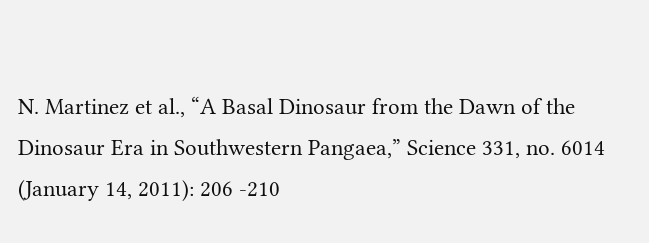N. Martinez et al., “A Basal Dinosaur from the Dawn of the Dinosaur Era in Southwestern Pangaea,” Science 331, no. 6014 (January 14, 2011): 206 -210